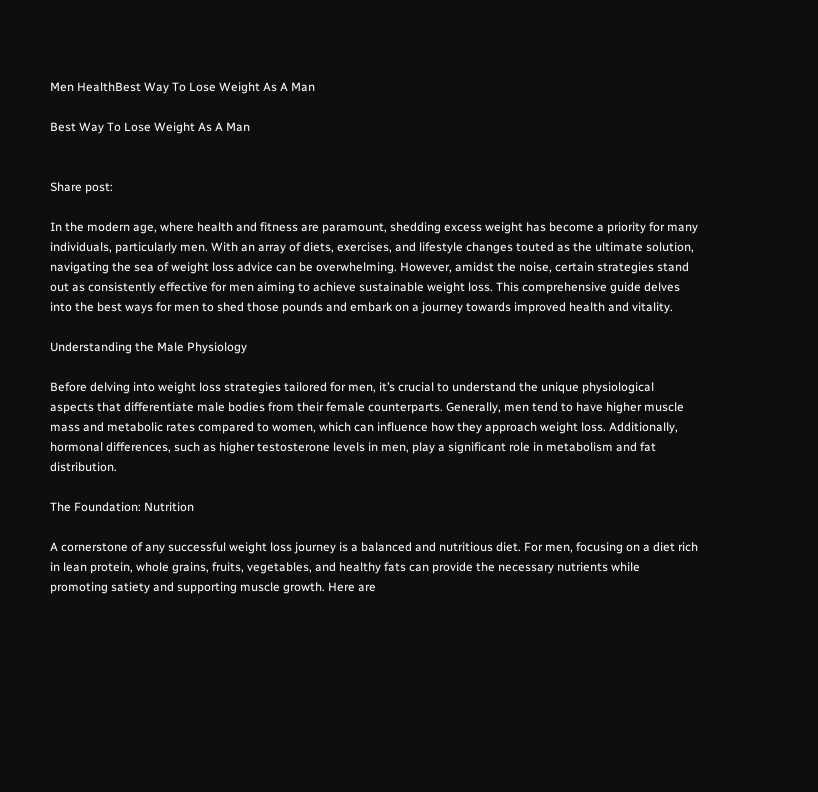Men HealthBest Way To Lose Weight As A Man

Best Way To Lose Weight As A Man


Share post:

In the modern age, where health and fitness are paramount, shedding excess weight has become a priority for many individuals, particularly men. With an array of diets, exercises, and lifestyle changes touted as the ultimate solution, navigating the sea of weight loss advice can be overwhelming. However, amidst the noise, certain strategies stand out as consistently effective for men aiming to achieve sustainable weight loss. This comprehensive guide delves into the best ways for men to shed those pounds and embark on a journey towards improved health and vitality.

Understanding the Male Physiology

Before delving into weight loss strategies tailored for men, it’s crucial to understand the unique physiological aspects that differentiate male bodies from their female counterparts. Generally, men tend to have higher muscle mass and metabolic rates compared to women, which can influence how they approach weight loss. Additionally, hormonal differences, such as higher testosterone levels in men, play a significant role in metabolism and fat distribution.

The Foundation: Nutrition

A cornerstone of any successful weight loss journey is a balanced and nutritious diet. For men, focusing on a diet rich in lean protein, whole grains, fruits, vegetables, and healthy fats can provide the necessary nutrients while promoting satiety and supporting muscle growth. Here are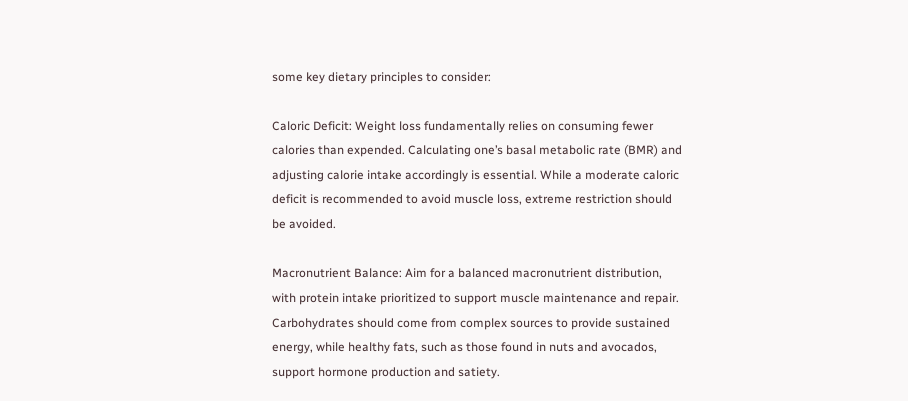some key dietary principles to consider:

Caloric Deficit: Weight loss fundamentally relies on consuming fewer calories than expended. Calculating one’s basal metabolic rate (BMR) and adjusting calorie intake accordingly is essential. While a moderate caloric deficit is recommended to avoid muscle loss, extreme restriction should be avoided.

Macronutrient Balance: Aim for a balanced macronutrient distribution, with protein intake prioritized to support muscle maintenance and repair. Carbohydrates should come from complex sources to provide sustained energy, while healthy fats, such as those found in nuts and avocados, support hormone production and satiety.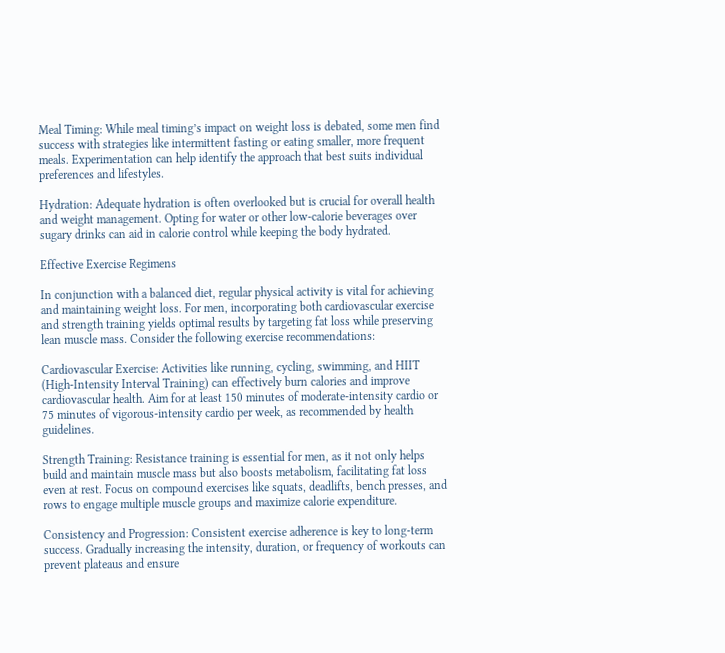Meal Timing: While meal timing’s impact on weight loss is debated, some men find success with strategies like intermittent fasting or eating smaller, more frequent meals. Experimentation can help identify the approach that best suits individual preferences and lifestyles.

Hydration: Adequate hydration is often overlooked but is crucial for overall health and weight management. Opting for water or other low-calorie beverages over sugary drinks can aid in calorie control while keeping the body hydrated.

Effective Exercise Regimens

In conjunction with a balanced diet, regular physical activity is vital for achieving and maintaining weight loss. For men, incorporating both cardiovascular exercise and strength training yields optimal results by targeting fat loss while preserving lean muscle mass. Consider the following exercise recommendations:

Cardiovascular Exercise: Activities like running, cycling, swimming, and HIIT (High-Intensity Interval Training) can effectively burn calories and improve cardiovascular health. Aim for at least 150 minutes of moderate-intensity cardio or 75 minutes of vigorous-intensity cardio per week, as recommended by health guidelines.

Strength Training: Resistance training is essential for men, as it not only helps build and maintain muscle mass but also boosts metabolism, facilitating fat loss even at rest. Focus on compound exercises like squats, deadlifts, bench presses, and rows to engage multiple muscle groups and maximize calorie expenditure.

Consistency and Progression: Consistent exercise adherence is key to long-term success. Gradually increasing the intensity, duration, or frequency of workouts can prevent plateaus and ensure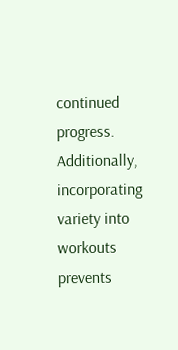continued progress. Additionally, incorporating variety into workouts prevents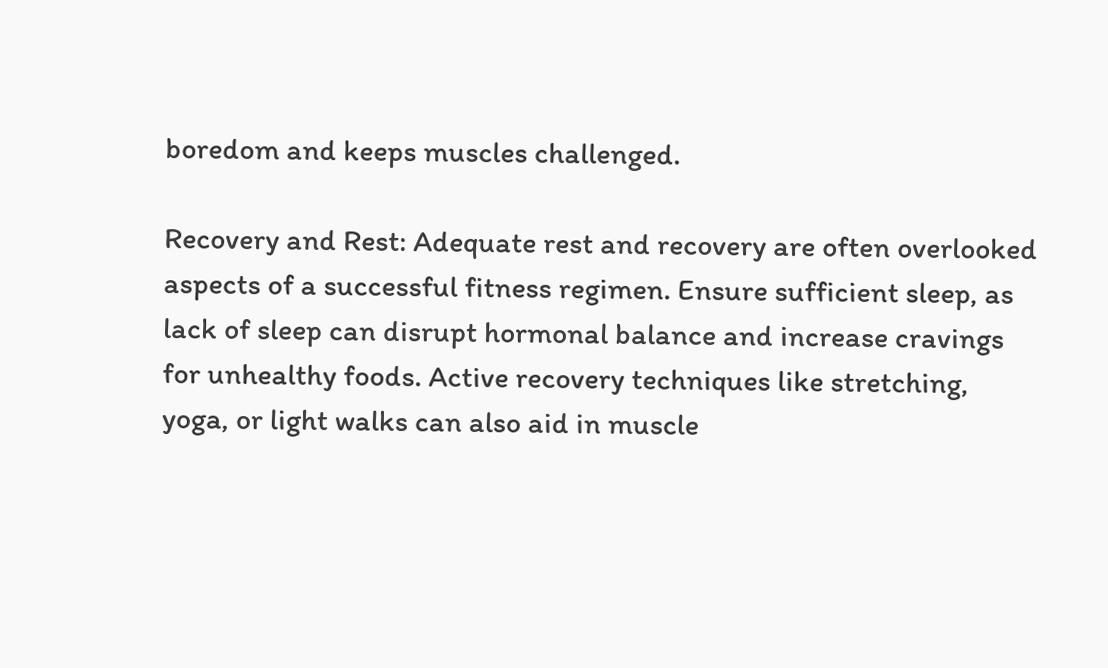boredom and keeps muscles challenged.

Recovery and Rest: Adequate rest and recovery are often overlooked aspects of a successful fitness regimen. Ensure sufficient sleep, as lack of sleep can disrupt hormonal balance and increase cravings for unhealthy foods. Active recovery techniques like stretching, yoga, or light walks can also aid in muscle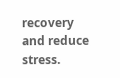recovery and reduce stress.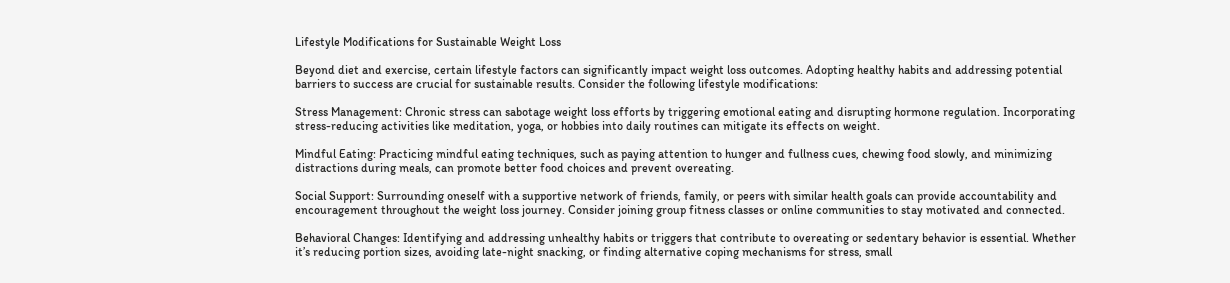Lifestyle Modifications for Sustainable Weight Loss

Beyond diet and exercise, certain lifestyle factors can significantly impact weight loss outcomes. Adopting healthy habits and addressing potential barriers to success are crucial for sustainable results. Consider the following lifestyle modifications:

Stress Management: Chronic stress can sabotage weight loss efforts by triggering emotional eating and disrupting hormone regulation. Incorporating stress-reducing activities like meditation, yoga, or hobbies into daily routines can mitigate its effects on weight.

Mindful Eating: Practicing mindful eating techniques, such as paying attention to hunger and fullness cues, chewing food slowly, and minimizing distractions during meals, can promote better food choices and prevent overeating.

Social Support: Surrounding oneself with a supportive network of friends, family, or peers with similar health goals can provide accountability and encouragement throughout the weight loss journey. Consider joining group fitness classes or online communities to stay motivated and connected.

Behavioral Changes: Identifying and addressing unhealthy habits or triggers that contribute to overeating or sedentary behavior is essential. Whether it’s reducing portion sizes, avoiding late-night snacking, or finding alternative coping mechanisms for stress, small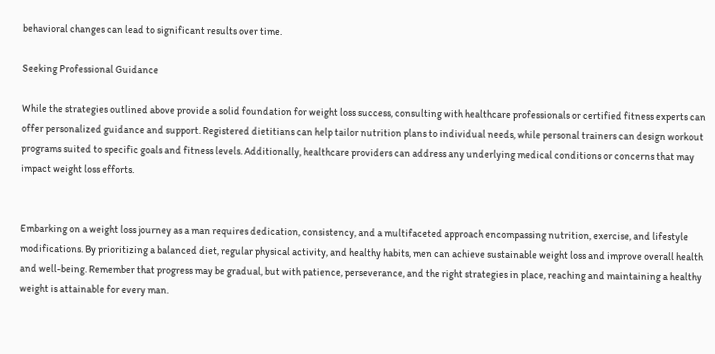behavioral changes can lead to significant results over time.

Seeking Professional Guidance

While the strategies outlined above provide a solid foundation for weight loss success, consulting with healthcare professionals or certified fitness experts can offer personalized guidance and support. Registered dietitians can help tailor nutrition plans to individual needs, while personal trainers can design workout programs suited to specific goals and fitness levels. Additionally, healthcare providers can address any underlying medical conditions or concerns that may impact weight loss efforts.


Embarking on a weight loss journey as a man requires dedication, consistency, and a multifaceted approach encompassing nutrition, exercise, and lifestyle modifications. By prioritizing a balanced diet, regular physical activity, and healthy habits, men can achieve sustainable weight loss and improve overall health and well-being. Remember that progress may be gradual, but with patience, perseverance, and the right strategies in place, reaching and maintaining a healthy weight is attainable for every man.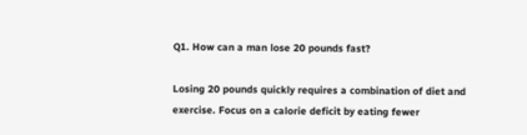Q1. How can a man lose 20 pounds fast?

Losing 20 pounds quickly requires a combination of diet and exercise. Focus on a calorie deficit by eating fewer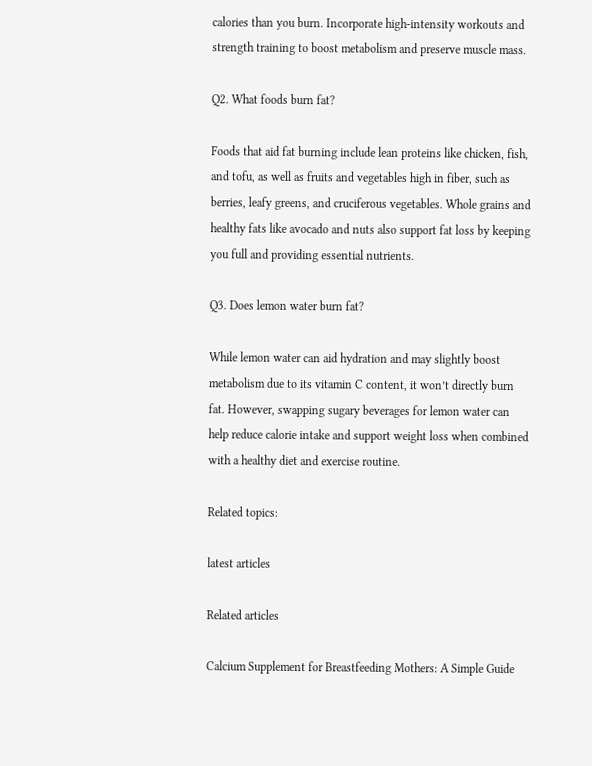calories than you burn. Incorporate high-intensity workouts and strength training to boost metabolism and preserve muscle mass.

Q2. What foods burn fat?

Foods that aid fat burning include lean proteins like chicken, fish, and tofu, as well as fruits and vegetables high in fiber, such as berries, leafy greens, and cruciferous vegetables. Whole grains and healthy fats like avocado and nuts also support fat loss by keeping you full and providing essential nutrients.

Q3. Does lemon water burn fat?

While lemon water can aid hydration and may slightly boost metabolism due to its vitamin C content, it won’t directly burn fat. However, swapping sugary beverages for lemon water can help reduce calorie intake and support weight loss when combined with a healthy diet and exercise routine.

Related topics:

latest articles

Related articles

Calcium Supplement for Breastfeeding Mothers: A Simple Guide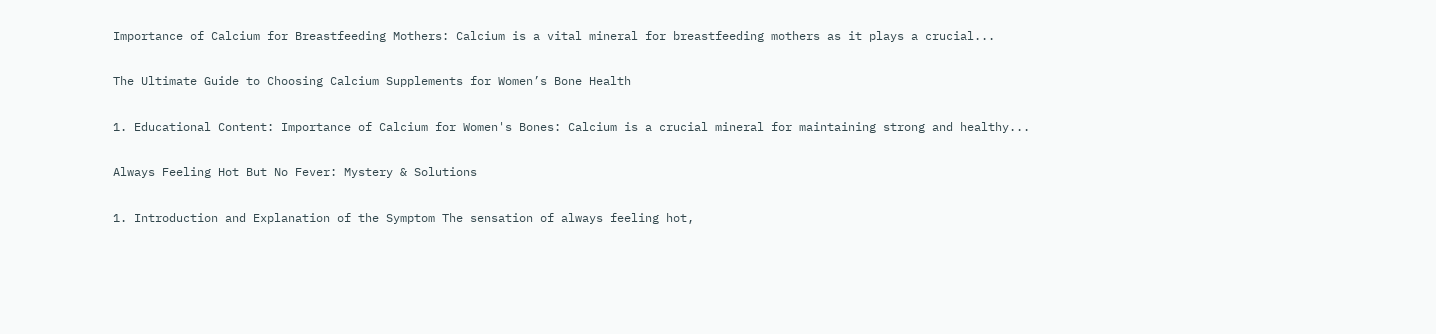Importance of Calcium for Breastfeeding Mothers: Calcium is a vital mineral for breastfeeding mothers as it plays a crucial...

The Ultimate Guide to Choosing Calcium Supplements for Women’s Bone Health

1. Educational Content: Importance of Calcium for Women's Bones: Calcium is a crucial mineral for maintaining strong and healthy...

Always Feeling Hot But No Fever: Mystery & Solutions

1. Introduction and Explanation of the Symptom The sensation of always feeling hot,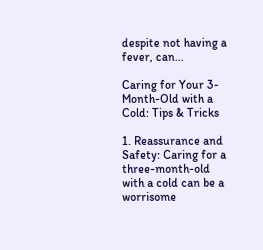despite not having a fever, can...

Caring for Your 3-Month-Old with a Cold: Tips & Tricks

1. Reassurance and Safety: Caring for a three-month-old with a cold can be a worrisome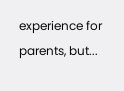experience for parents, but...